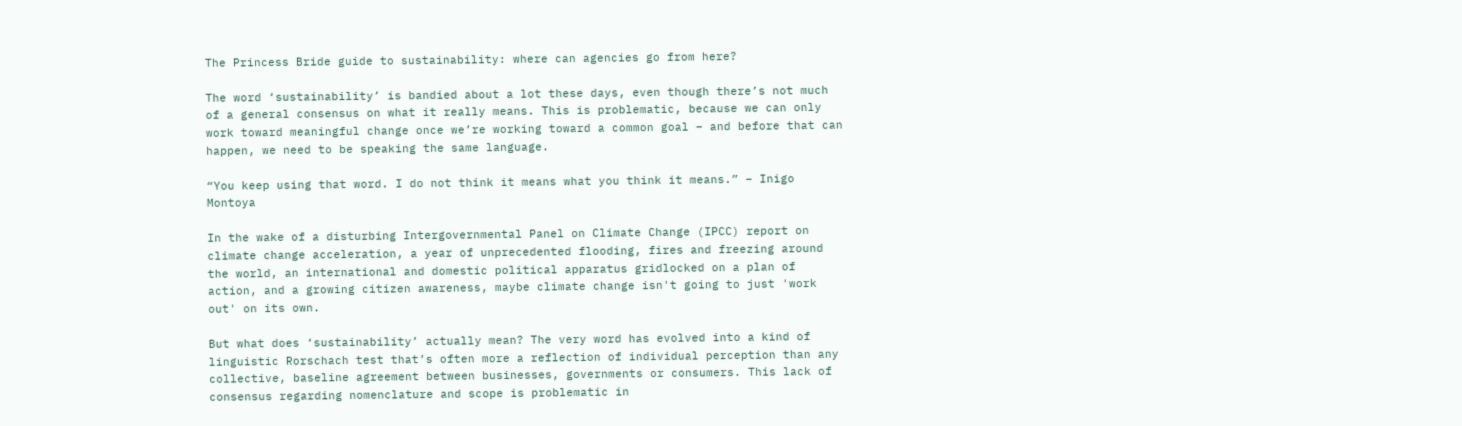The Princess Bride guide to sustainability: where can agencies go from here?

The word ‘sustainability’ is bandied about a lot these days, even though there’s not much of a general consensus on what it really means. This is problematic, because we can only work toward meaningful change once we’re working toward a common goal – and before that can happen, we need to be speaking the same language.

“You keep using that word. I do not think it means what you think it means.” – Inigo Montoya

In the wake of a disturbing Intergovernmental Panel on Climate Change (IPCC) report on climate change acceleration, a year of unprecedented flooding, fires and freezing around the world, an international and domestic political apparatus gridlocked on a plan of action, and a growing citizen awareness, maybe climate change isn't going to just 'work out' on its own.

But what does ‘sustainability’ actually mean? The very word has evolved into a kind of linguistic Rorschach test that’s often more a reflection of individual perception than any collective, baseline agreement between businesses, governments or consumers. This lack of consensus regarding nomenclature and scope is problematic in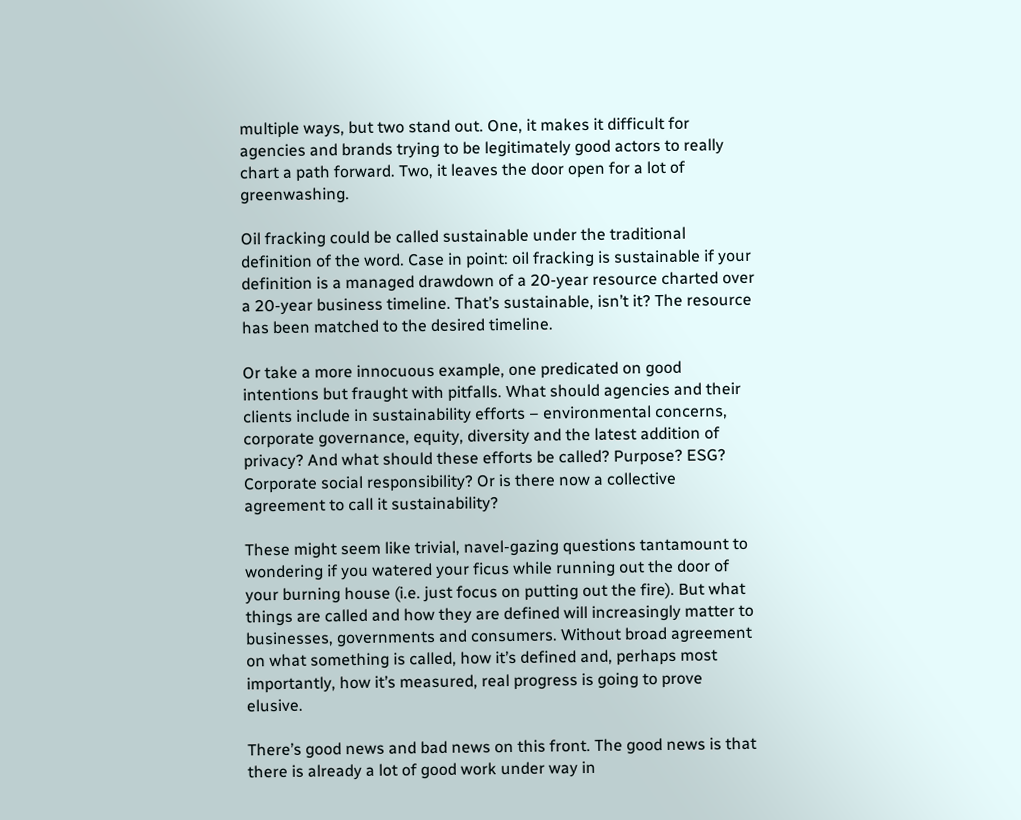multiple ways, but two stand out. One, it makes it difficult for agencies and brands trying to be legitimately good actors to really chart a path forward. Two, it leaves the door open for a lot of greenwashing.

Oil fracking could be called sustainable under the traditional definition of the word. Case in point: oil fracking is sustainable if your definition is a managed drawdown of a 20-year resource charted over a 20-year business timeline. That’s sustainable, isn’t it? The resource has been matched to the desired timeline.

Or take a more innocuous example, one predicated on good intentions but fraught with pitfalls. What should agencies and their clients include in sustainability efforts – environmental concerns, corporate governance, equity, diversity and the latest addition of privacy? And what should these efforts be called? Purpose? ESG? Corporate social responsibility? Or is there now a collective agreement to call it sustainability?

These might seem like trivial, navel-gazing questions tantamount to wondering if you watered your ficus while running out the door of your burning house (i.e. just focus on putting out the fire). But what things are called and how they are defined will increasingly matter to businesses, governments and consumers. Without broad agreement on what something is called, how it’s defined and, perhaps most importantly, how it’s measured, real progress is going to prove elusive.

There’s good news and bad news on this front. The good news is that there is already a lot of good work under way in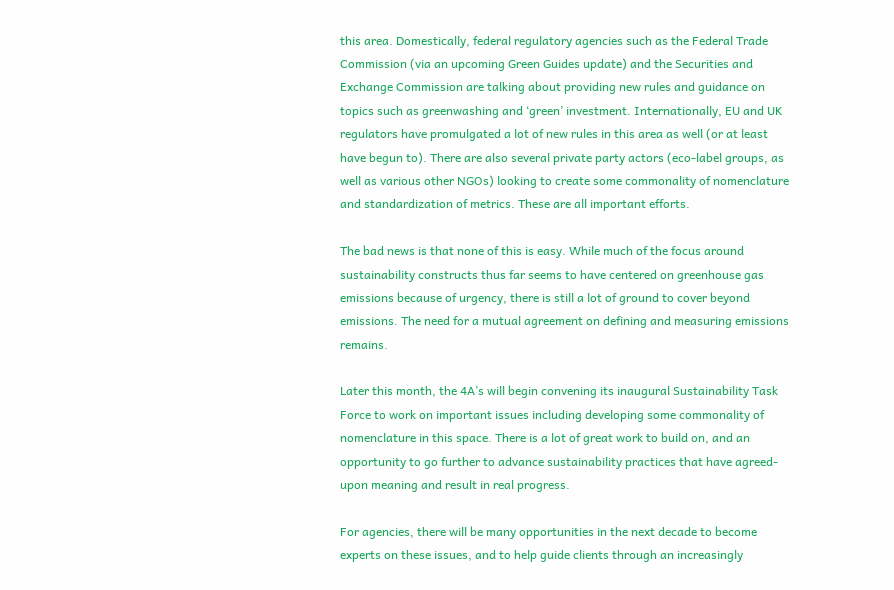this area. Domestically, federal regulatory agencies such as the Federal Trade Commission (via an upcoming Green Guides update) and the Securities and Exchange Commission are talking about providing new rules and guidance on topics such as greenwashing and ‘green’ investment. Internationally, EU and UK regulators have promulgated a lot of new rules in this area as well (or at least have begun to). There are also several private party actors (eco-label groups, as well as various other NGOs) looking to create some commonality of nomenclature and standardization of metrics. These are all important efforts.

The bad news is that none of this is easy. While much of the focus around sustainability constructs thus far seems to have centered on greenhouse gas emissions because of urgency, there is still a lot of ground to cover beyond emissions. The need for a mutual agreement on defining and measuring emissions remains.

Later this month, the 4A’s will begin convening its inaugural Sustainability Task Force to work on important issues including developing some commonality of nomenclature in this space. There is a lot of great work to build on, and an opportunity to go further to advance sustainability practices that have agreed-upon meaning and result in real progress.

For agencies, there will be many opportunities in the next decade to become experts on these issues, and to help guide clients through an increasingly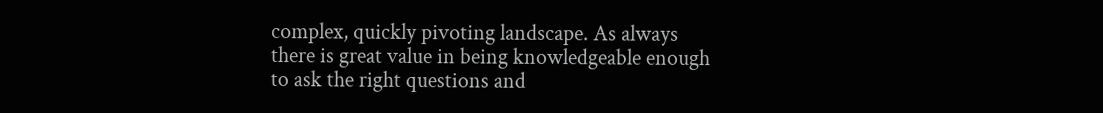complex, quickly pivoting landscape. As always there is great value in being knowledgeable enough to ask the right questions and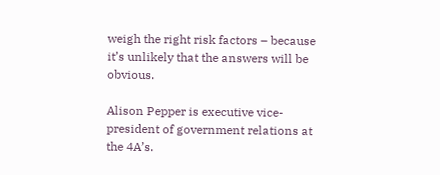weigh the right risk factors – because it’s unlikely that the answers will be obvious.

Alison Pepper is executive vice-president of government relations at the 4A’s.